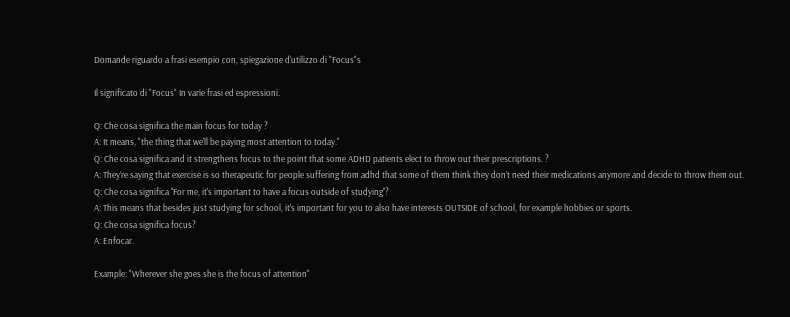Domande riguardo a frasi esempio con, spiegazione d'utilizzo di "Focus"s

Il significato di "Focus" In varie frasi ed espressioni.

Q: Che cosa significa the main focus for today ?
A: It means, "the thing that we'll be paying most attention to today."
Q: Che cosa significa and it strengthens focus to the point that some ADHD patients elect to throw out their prescriptions. ?
A: They’re saying that exercise is so therapeutic for people suffering from adhd that some of them think they don’t need their medications anymore and decide to throw them out.
Q: Che cosa significa ''For me, it's important to have a focus outside of studying''?
A: This means that besides just studying for school, it's important for you to also have interests OUTSIDE of school, for example hobbies or sports.
Q: Che cosa significa focus?
A: Enfocar.

Example: "Wherever she goes she is the focus of attention"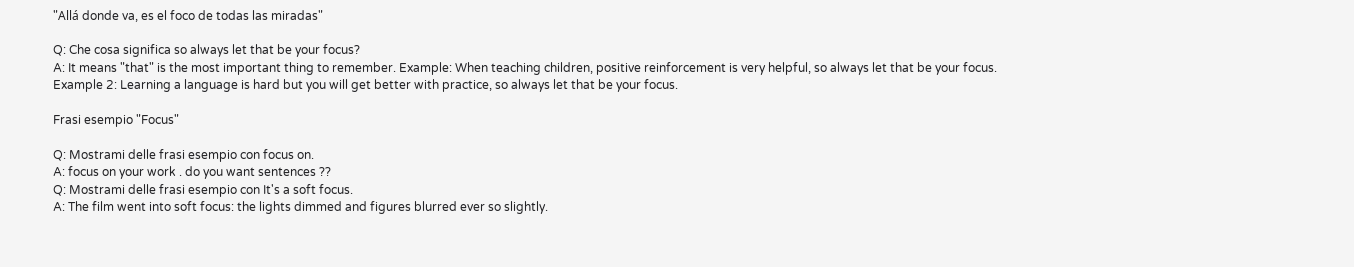"Allá donde va, es el foco de todas las miradas"

Q: Che cosa significa so always let that be your focus?
A: It means "that" is the most important thing to remember. Example: When teaching children, positive reinforcement is very helpful, so always let that be your focus.
Example 2: Learning a language is hard but you will get better with practice, so always let that be your focus.

Frasi esempio "Focus"

Q: Mostrami delle frasi esempio con focus on.
A: focus on your work . do you want sentences ??
Q: Mostrami delle frasi esempio con It's a soft focus.
A: The film went into soft focus: the lights dimmed and figures blurred ever so slightly.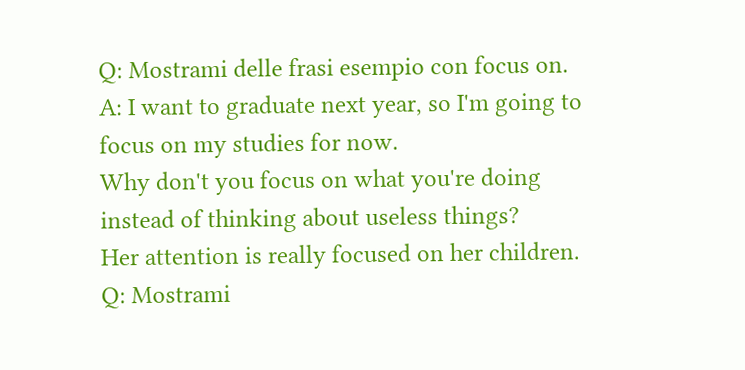Q: Mostrami delle frasi esempio con focus on.
A: I want to graduate next year, so I'm going to focus on my studies for now.
Why don't you focus on what you're doing instead of thinking about useless things?
Her attention is really focused on her children.
Q: Mostrami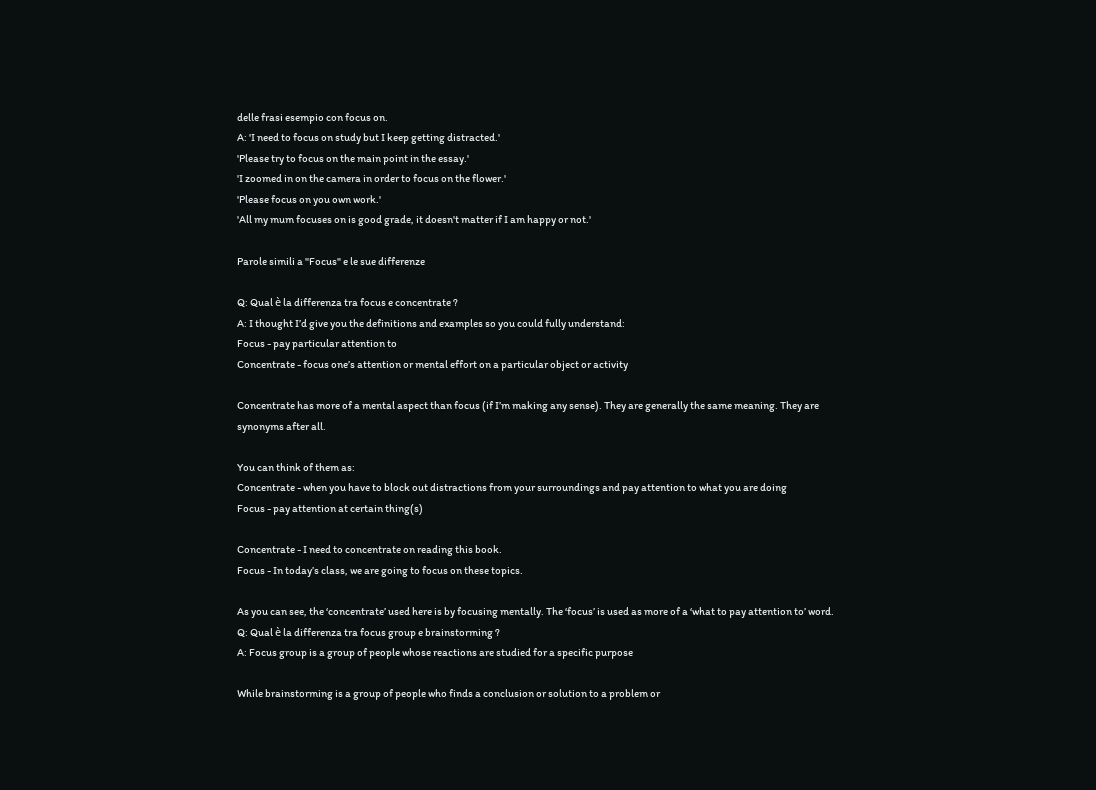delle frasi esempio con focus on.
A: 'I need to focus on study but I keep getting distracted.'
'Please try to focus on the main point in the essay.'
'I zoomed in on the camera in order to focus on the flower.'
'Please focus on you own work.'
'All my mum focuses on is good grade, it doesn't matter if I am happy or not.'

Parole simili a "Focus" e le sue differenze

Q: Qual è la differenza tra focus e concentrate ?
A: I thought I’d give you the definitions and examples so you could fully understand:
Focus - pay particular attention to
Concentrate - focus one’s attention or mental effort on a particular object or activity

Concentrate has more of a mental aspect than focus (if I’m making any sense). They are generally the same meaning. They are synonyms after all.

You can think of them as:
Concentrate - when you have to block out distractions from your surroundings and pay attention to what you are doing
Focus - pay attention at certain thing(s)

Concentrate - I need to concentrate on reading this book.
Focus - In today’s class, we are going to focus on these topics.

As you can see, the ‘concentrate’ used here is by focusing mentally. The ‘focus’ is used as more of a ‘what to pay attention to’ word.
Q: Qual è la differenza tra focus group e brainstorming ?
A: Focus group is a group of people whose reactions are studied for a specific purpose

While brainstorming is a group of people who finds a conclusion or solution to a problem or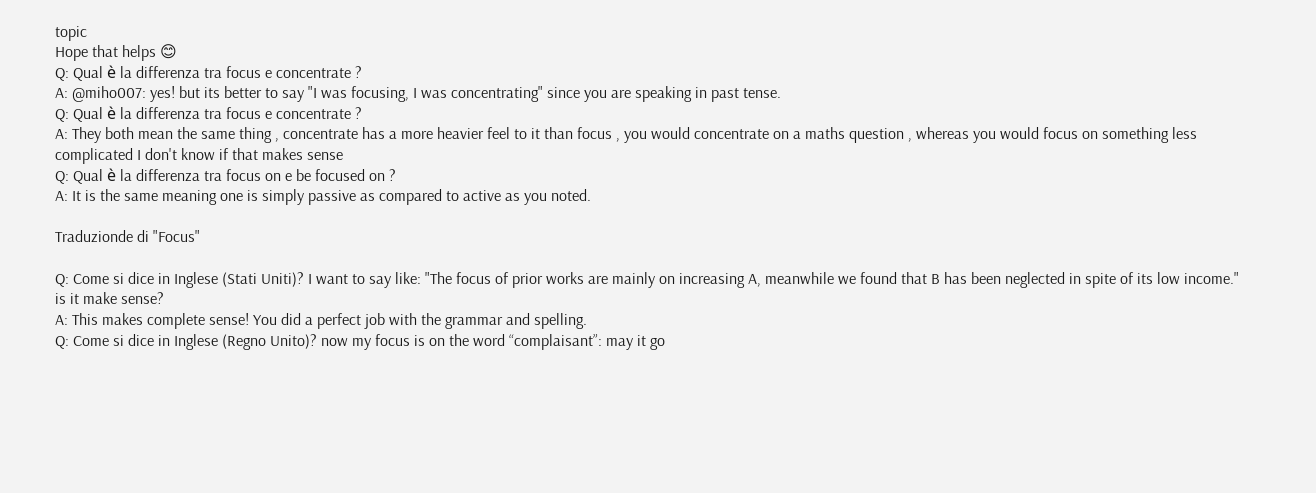topic
Hope that helps 😊
Q: Qual è la differenza tra focus e concentrate ?
A: @miho007: yes! but its better to say "I was focusing, I was concentrating" since you are speaking in past tense.
Q: Qual è la differenza tra focus e concentrate ?
A: They both mean the same thing , concentrate has a more heavier feel to it than focus , you would concentrate on a maths question , whereas you would focus on something less complicated I don't know if that makes sense
Q: Qual è la differenza tra focus on e be focused on ?
A: It is the same meaning one is simply passive as compared to active as you noted.

Traduzionde di "Focus"

Q: Come si dice in Inglese (Stati Uniti)? I want to say like: "The focus of prior works are mainly on increasing A, meanwhile we found that B has been neglected in spite of its low income."
is it make sense?
A: This makes complete sense! You did a perfect job with the grammar and spelling.
Q: Come si dice in Inglese (Regno Unito)? now my focus is on the word “complaisant”: may it go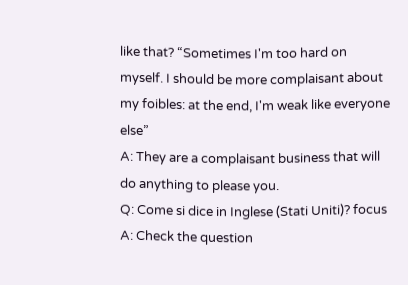like that? “Sometimes I'm too hard on myself. I should be more complaisant about my foibles: at the end, I'm weak like everyone else”
A: They are a complaisant business that will do anything to please you.
Q: Come si dice in Inglese (Stati Uniti)? focus
A: Check the question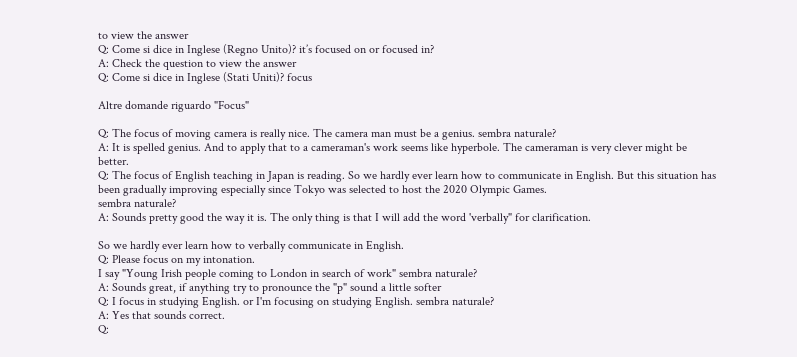to view the answer
Q: Come si dice in Inglese (Regno Unito)? it’s focused on or focused in?
A: Check the question to view the answer
Q: Come si dice in Inglese (Stati Uniti)? focus

Altre domande riguardo "Focus"

Q: The focus of moving camera is really nice. The camera man must be a genius. sembra naturale?
A: It is spelled genius. And to apply that to a cameraman's work seems like hyperbole. The cameraman is very clever might be better.
Q: The focus of English teaching in Japan is reading. So we hardly ever learn how to communicate in English. But this situation has been gradually improving especially since Tokyo was selected to host the 2020 Olympic Games.
sembra naturale?
A: Sounds pretty good the way it is. The only thing is that I will add the word 'verbally" for clarification.

So we hardly ever learn how to verbally communicate in English.
Q: Please focus on my intonation.
I say "Young Irish people coming to London in search of work" sembra naturale?
A: Sounds great, if anything try to pronounce the "p" sound a little softer
Q: I focus in studying English. or I'm focusing on studying English. sembra naturale?
A: Yes that sounds correct.
Q: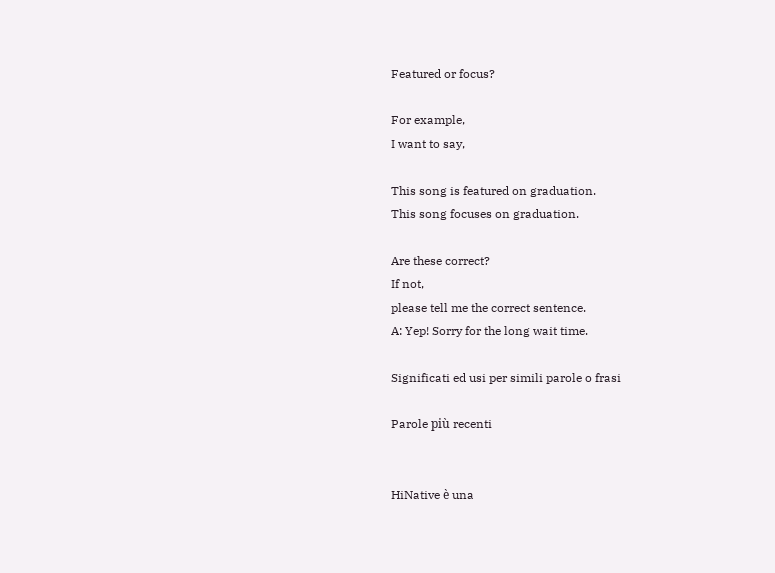Featured or focus?

For example,
I want to say,

This song is featured on graduation.
This song focuses on graduation.

Are these correct?
If not,
please tell me the correct sentence.
A: Yep! Sorry for the long wait time.

Significati ed usi per simili parole o frasi

Parole più recenti


HiNative è una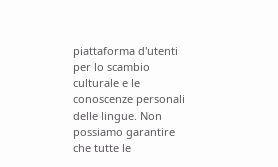piattaforma d'utenti per lo scambio culturale e le conoscenze personali delle lingue. Non possiamo garantire che tutte le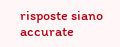risposte siano accurate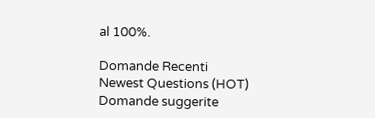al 100%.

Domande Recenti
Newest Questions (HOT)
Domande suggerite